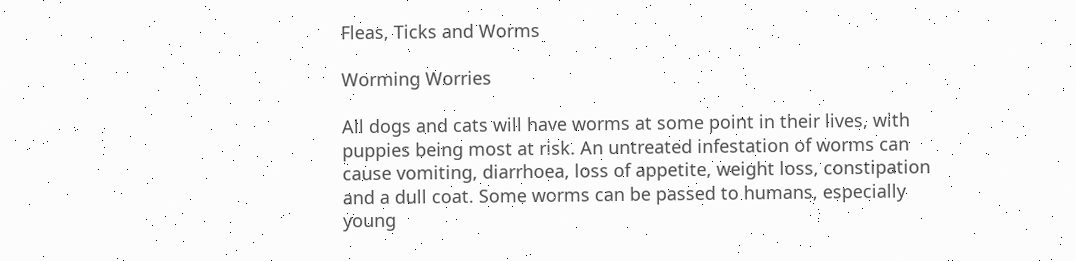Fleas, Ticks and Worms

Worming Worries

All dogs and cats will have worms at some point in their lives, with puppies being most at risk. An untreated infestation of worms can cause vomiting, diarrhoea, loss of appetite, weight loss, constipation and a dull coat. Some worms can be passed to humans, especially young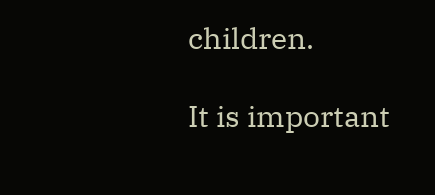children.

It is important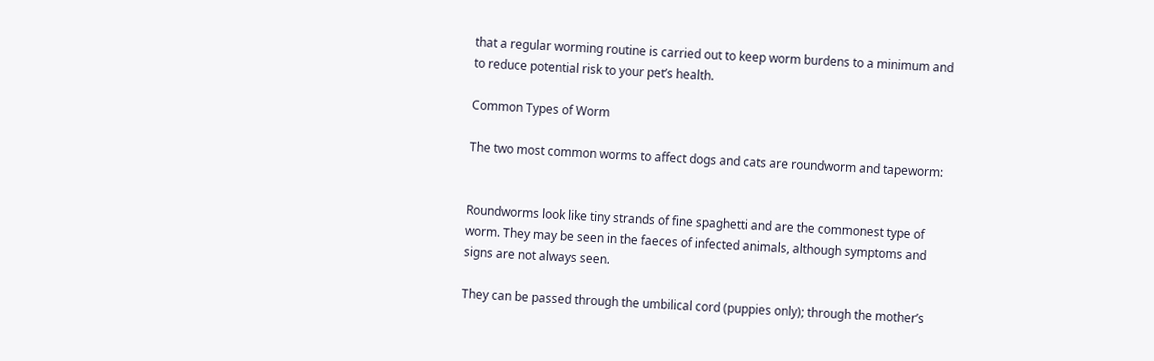that a regular worming routine is carried out to keep worm burdens to a minimum and to reduce potential risk to your pet’s health.

Common Types of Worm

The two most common worms to affect dogs and cats are roundworm and tapeworm:


Roundworms look like tiny strands of fine spaghetti and are the commonest type of worm. They may be seen in the faeces of infected animals, although symptoms and signs are not always seen.

They can be passed through the umbilical cord (puppies only); through the mother’s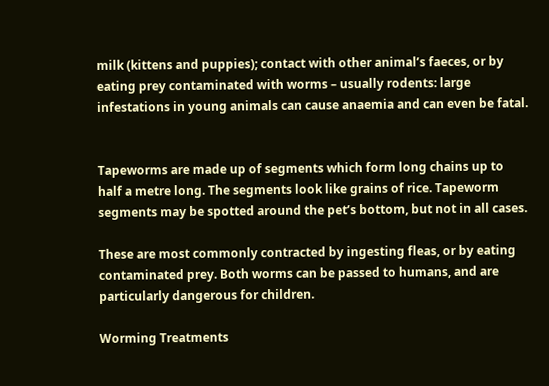milk (kittens and puppies); contact with other animal’s faeces, or by eating prey contaminated with worms – usually rodents: large infestations in young animals can cause anaemia and can even be fatal.


Tapeworms are made up of segments which form long chains up to half a metre long. The segments look like grains of rice. Tapeworm segments may be spotted around the pet’s bottom, but not in all cases.

These are most commonly contracted by ingesting fleas, or by eating contaminated prey. Both worms can be passed to humans, and are particularly dangerous for children.

Worming Treatments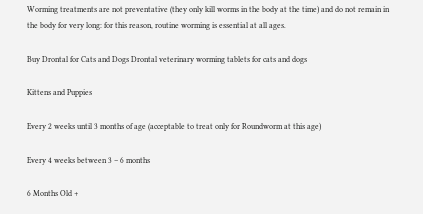Worming treatments are not preventative (they only kill worms in the body at the time) and do not remain in the body for very long: for this reason, routine worming is essential at all ages.

Buy Drontal for Cats and Dogs Drontal veterinary worming tablets for cats and dogs

Kittens and Puppies

Every 2 weeks until 3 months of age (acceptable to treat only for Roundworm at this age)

Every 4 weeks between 3 – 6 months

6 Months Old +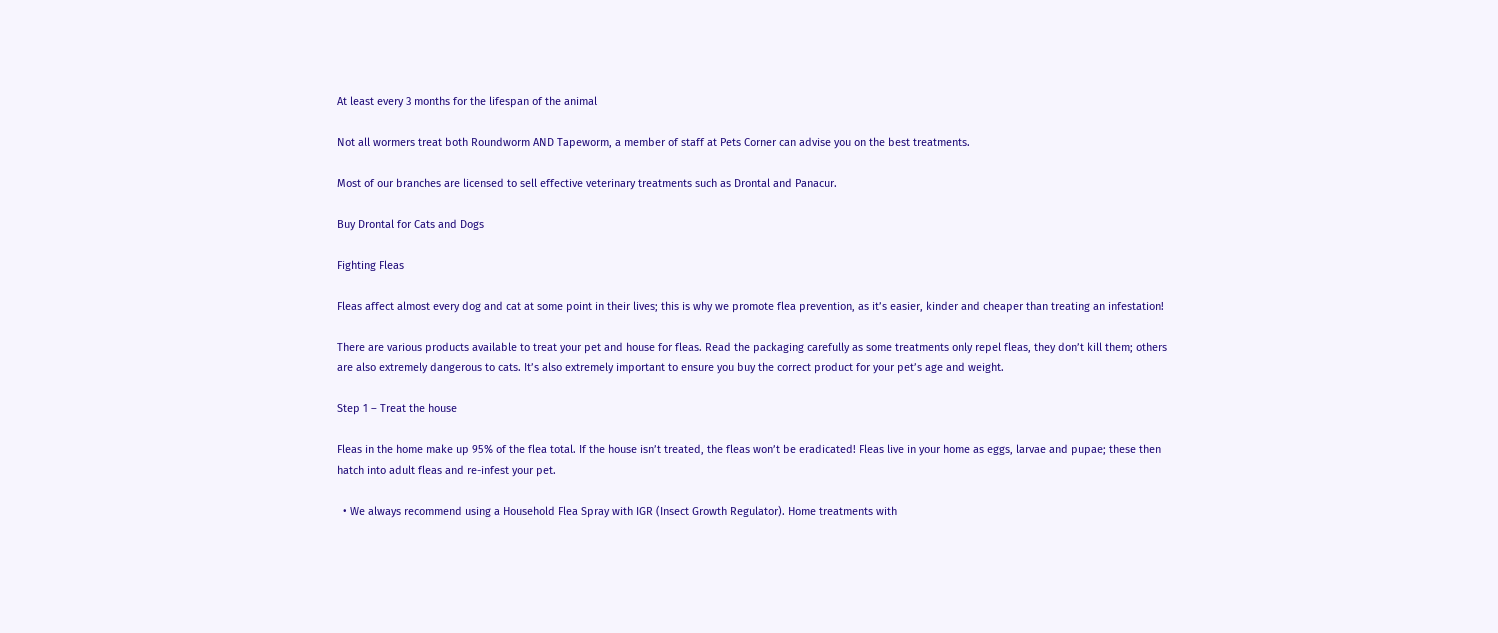At least every 3 months for the lifespan of the animal

Not all wormers treat both Roundworm AND Tapeworm, a member of staff at Pets Corner can advise you on the best treatments.

Most of our branches are licensed to sell effective veterinary treatments such as Drontal and Panacur.

Buy Drontal for Cats and Dogs

Fighting Fleas

Fleas affect almost every dog and cat at some point in their lives; this is why we promote flea prevention, as it’s easier, kinder and cheaper than treating an infestation!

There are various products available to treat your pet and house for fleas. Read the packaging carefully as some treatments only repel fleas, they don’t kill them; others are also extremely dangerous to cats. It’s also extremely important to ensure you buy the correct product for your pet’s age and weight.

Step 1 – Treat the house

Fleas in the home make up 95% of the flea total. If the house isn’t treated, the fleas won’t be eradicated! Fleas live in your home as eggs, larvae and pupae; these then hatch into adult fleas and re-infest your pet.

  • We always recommend using a Household Flea Spray with IGR (Insect Growth Regulator). Home treatments with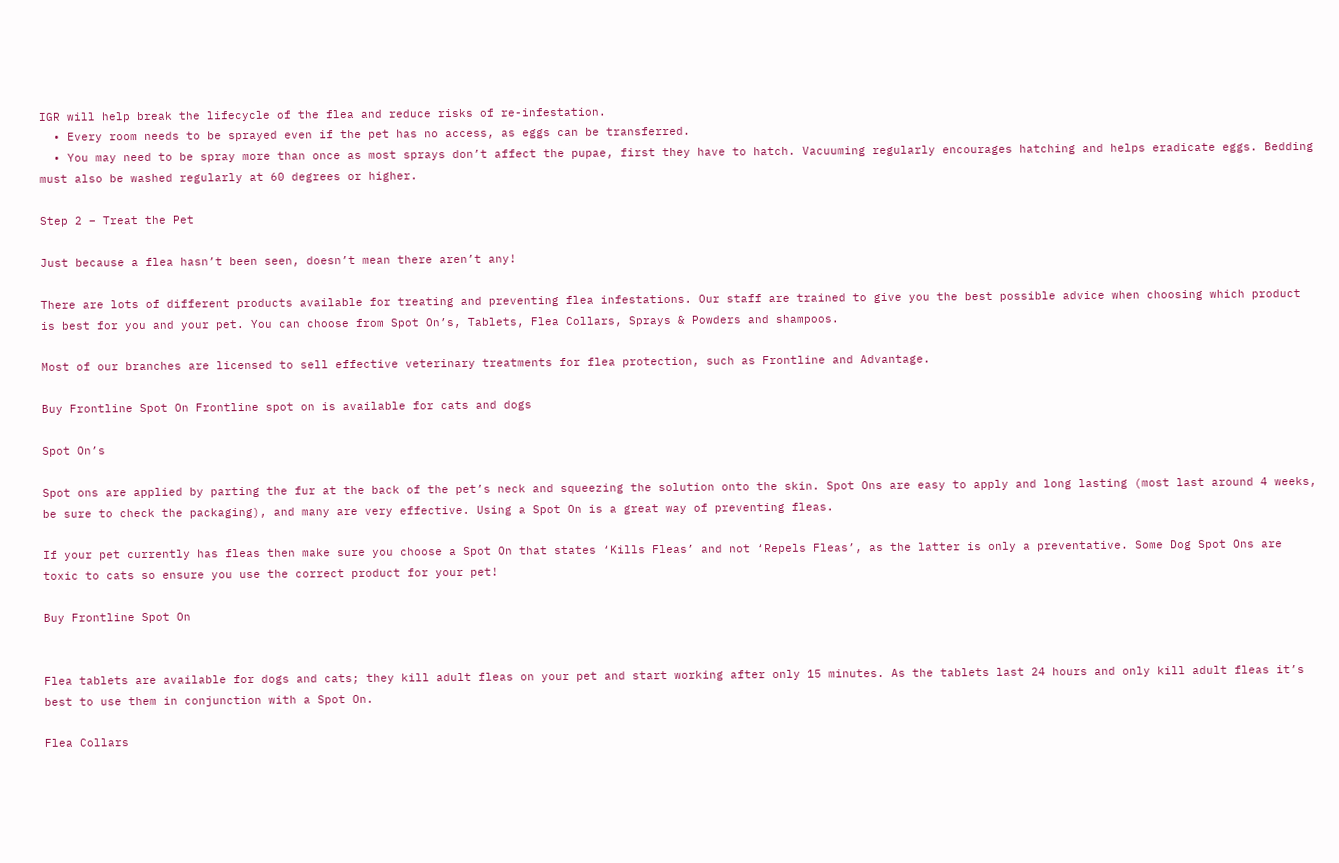IGR will help break the lifecycle of the flea and reduce risks of re-infestation.
  • Every room needs to be sprayed even if the pet has no access, as eggs can be transferred.
  • You may need to be spray more than once as most sprays don’t affect the pupae, first they have to hatch. Vacuuming regularly encourages hatching and helps eradicate eggs. Bedding must also be washed regularly at 60 degrees or higher.

Step 2 – Treat the Pet

Just because a flea hasn’t been seen, doesn’t mean there aren’t any!

There are lots of different products available for treating and preventing flea infestations. Our staff are trained to give you the best possible advice when choosing which product is best for you and your pet. You can choose from Spot On’s, Tablets, Flea Collars, Sprays & Powders and shampoos.

Most of our branches are licensed to sell effective veterinary treatments for flea protection, such as Frontline and Advantage.

Buy Frontline Spot On Frontline spot on is available for cats and dogs

Spot On’s

Spot ons are applied by parting the fur at the back of the pet’s neck and squeezing the solution onto the skin. Spot Ons are easy to apply and long lasting (most last around 4 weeks, be sure to check the packaging), and many are very effective. Using a Spot On is a great way of preventing fleas.

If your pet currently has fleas then make sure you choose a Spot On that states ‘Kills Fleas’ and not ‘Repels Fleas’, as the latter is only a preventative. Some Dog Spot Ons are toxic to cats so ensure you use the correct product for your pet!

Buy Frontline Spot On


Flea tablets are available for dogs and cats; they kill adult fleas on your pet and start working after only 15 minutes. As the tablets last 24 hours and only kill adult fleas it’s best to use them in conjunction with a Spot On.

Flea Collars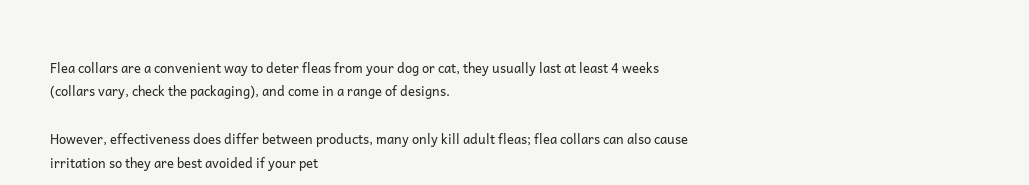Flea collars are a convenient way to deter fleas from your dog or cat, they usually last at least 4 weeks (collars vary, check the packaging), and come in a range of designs.

However, effectiveness does differ between products, many only kill adult fleas; flea collars can also cause irritation so they are best avoided if your pet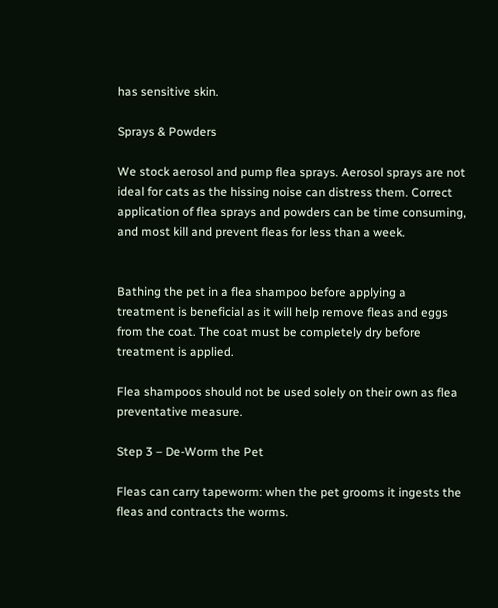has sensitive skin.

Sprays & Powders

We stock aerosol and pump flea sprays. Aerosol sprays are not ideal for cats as the hissing noise can distress them. Correct application of flea sprays and powders can be time consuming, and most kill and prevent fleas for less than a week.


Bathing the pet in a flea shampoo before applying a treatment is beneficial as it will help remove fleas and eggs from the coat. The coat must be completely dry before treatment is applied.

Flea shampoos should not be used solely on their own as flea preventative measure.

Step 3 – De-Worm the Pet

Fleas can carry tapeworm: when the pet grooms it ingests the fleas and contracts the worms.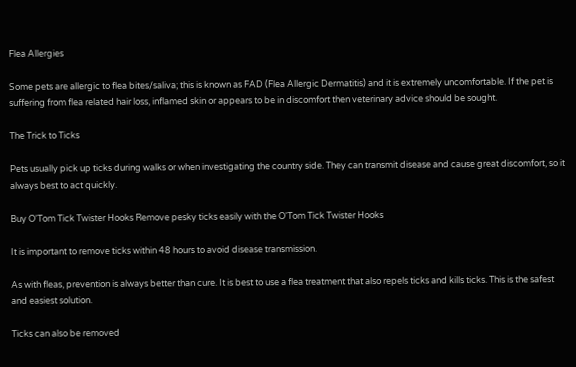Flea Allergies

Some pets are allergic to flea bites/saliva; this is known as FAD (Flea Allergic Dermatitis) and it is extremely uncomfortable. If the pet is suffering from flea related hair loss, inflamed skin or appears to be in discomfort then veterinary advice should be sought.

The Trick to Ticks

Pets usually pick up ticks during walks or when investigating the country side. They can transmit disease and cause great discomfort, so it always best to act quickly.

Buy O'Tom Tick Twister Hooks Remove pesky ticks easily with the O'Tom Tick Twister Hooks

It is important to remove ticks within 48 hours to avoid disease transmission.

As with fleas, prevention is always better than cure. It is best to use a flea treatment that also repels ticks and kills ticks. This is the safest and easiest solution.

Ticks can also be removed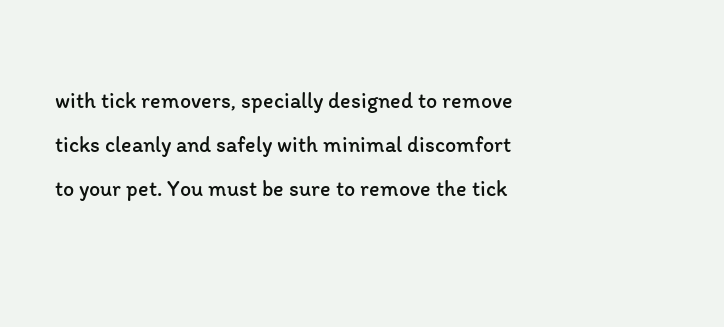with tick removers, specially designed to remove ticks cleanly and safely with minimal discomfort to your pet. You must be sure to remove the tick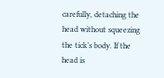carefully, detaching the head without squeezing the tick’s body. If the head is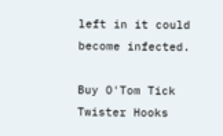left in it could become infected.

Buy O'Tom Tick Twister Hooks